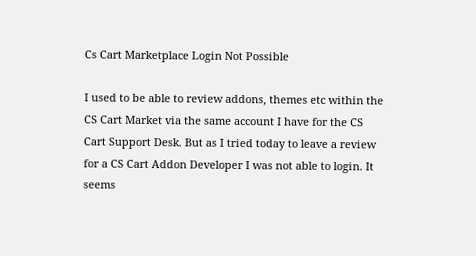Cs Cart Marketplace Login Not Possible

I used to be able to review addons, themes etc within the CS Cart Market via the same account I have for the CS Cart Support Desk. But as I tried today to leave a review for a CS Cart Addon Developer I was not able to login. It seems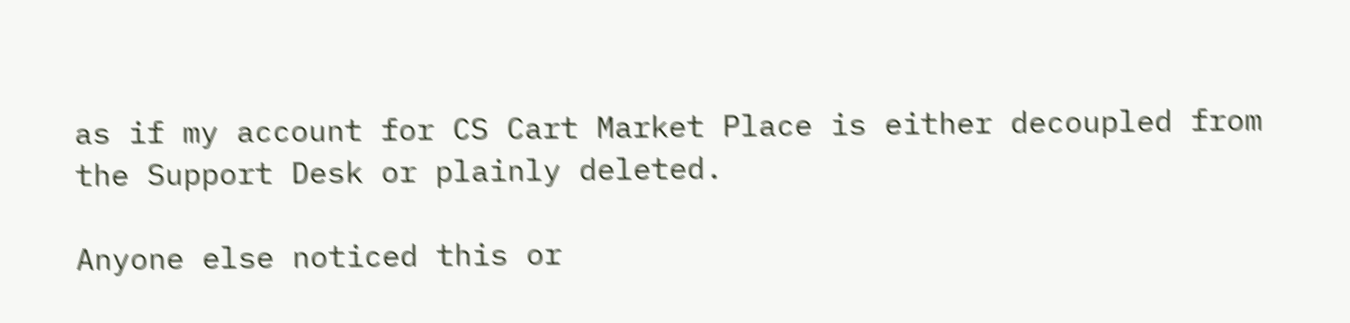as if my account for CS Cart Market Place is either decoupled from the Support Desk or plainly deleted.

Anyone else noticed this or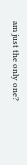am just the only one?